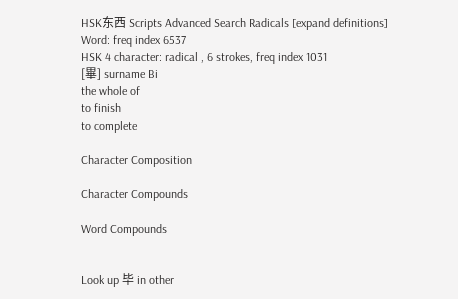HSK东西 Scripts Advanced Search Radicals [expand definitions]
Word: freq index 6537
HSK 4 character: radical , 6 strokes, freq index 1031
[畢] surname Bi
the whole of
to finish
to complete

Character Composition

Character Compounds

Word Compounds


Look up 毕 in other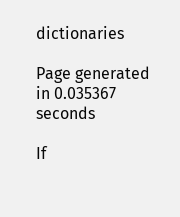dictionaries

Page generated in 0.035367 seconds

If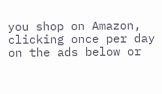you shop on Amazon, clicking once per day on the ads below or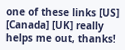one of these links [US] [Canada] [UK] really helps me out, thanks!